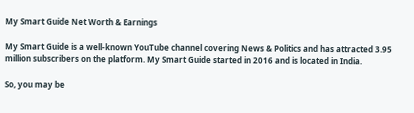My Smart Guide Net Worth & Earnings

My Smart Guide is a well-known YouTube channel covering News & Politics and has attracted 3.95 million subscribers on the platform. My Smart Guide started in 2016 and is located in India.

So, you may be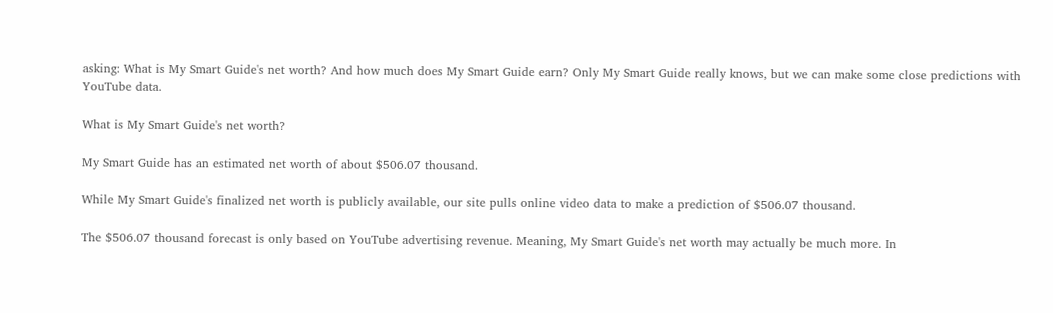asking: What is My Smart Guide's net worth? And how much does My Smart Guide earn? Only My Smart Guide really knows, but we can make some close predictions with YouTube data.

What is My Smart Guide's net worth?

My Smart Guide has an estimated net worth of about $506.07 thousand.

While My Smart Guide's finalized net worth is publicly available, our site pulls online video data to make a prediction of $506.07 thousand.

The $506.07 thousand forecast is only based on YouTube advertising revenue. Meaning, My Smart Guide's net worth may actually be much more. In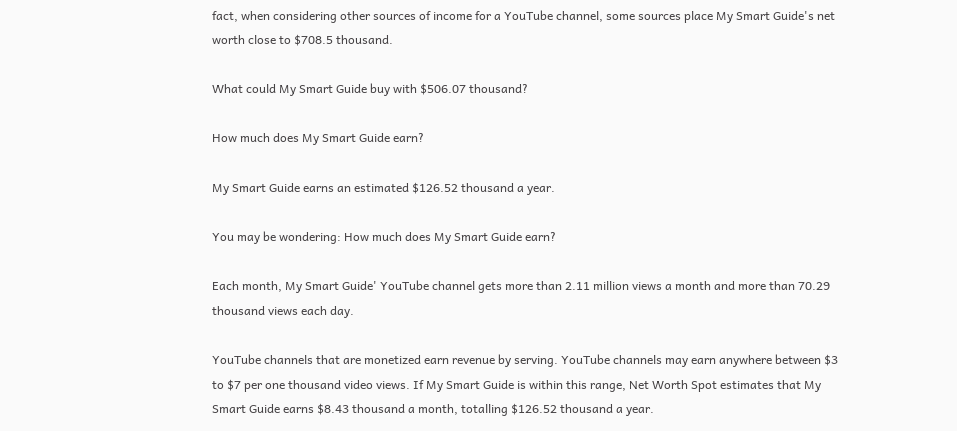fact, when considering other sources of income for a YouTube channel, some sources place My Smart Guide's net worth close to $708.5 thousand.

What could My Smart Guide buy with $506.07 thousand?

How much does My Smart Guide earn?

My Smart Guide earns an estimated $126.52 thousand a year.

You may be wondering: How much does My Smart Guide earn?

Each month, My Smart Guide' YouTube channel gets more than 2.11 million views a month and more than 70.29 thousand views each day.

YouTube channels that are monetized earn revenue by serving. YouTube channels may earn anywhere between $3 to $7 per one thousand video views. If My Smart Guide is within this range, Net Worth Spot estimates that My Smart Guide earns $8.43 thousand a month, totalling $126.52 thousand a year.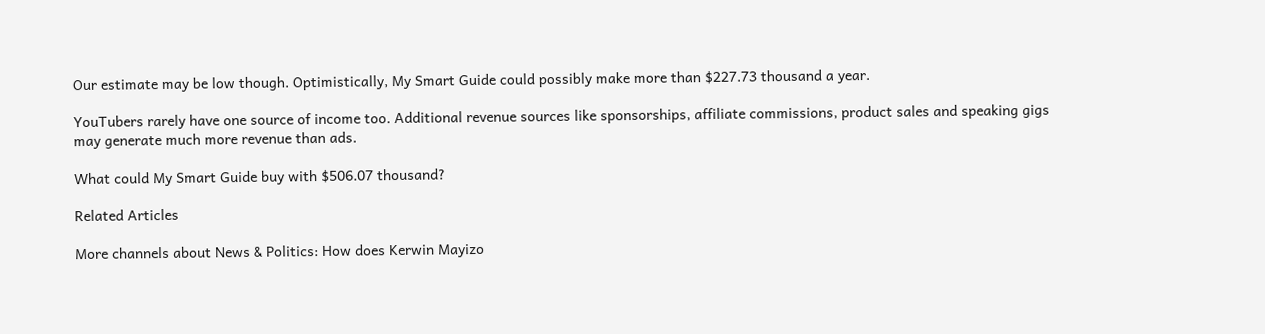Our estimate may be low though. Optimistically, My Smart Guide could possibly make more than $227.73 thousand a year.

YouTubers rarely have one source of income too. Additional revenue sources like sponsorships, affiliate commissions, product sales and speaking gigs may generate much more revenue than ads.

What could My Smart Guide buy with $506.07 thousand?

Related Articles

More channels about News & Politics: How does Kerwin Mayizo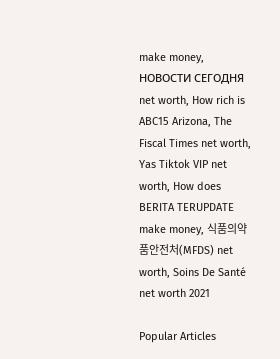make money, НОВОСТИ СЕГОДНЯ net worth, How rich is ABC15 Arizona, The Fiscal Times net worth, Yas Tiktok VIP net worth, How does BERITA TERUPDATE make money, 식품의약품안전처(MFDS) net worth, Soins De Santé net worth 2021

Popular Articles